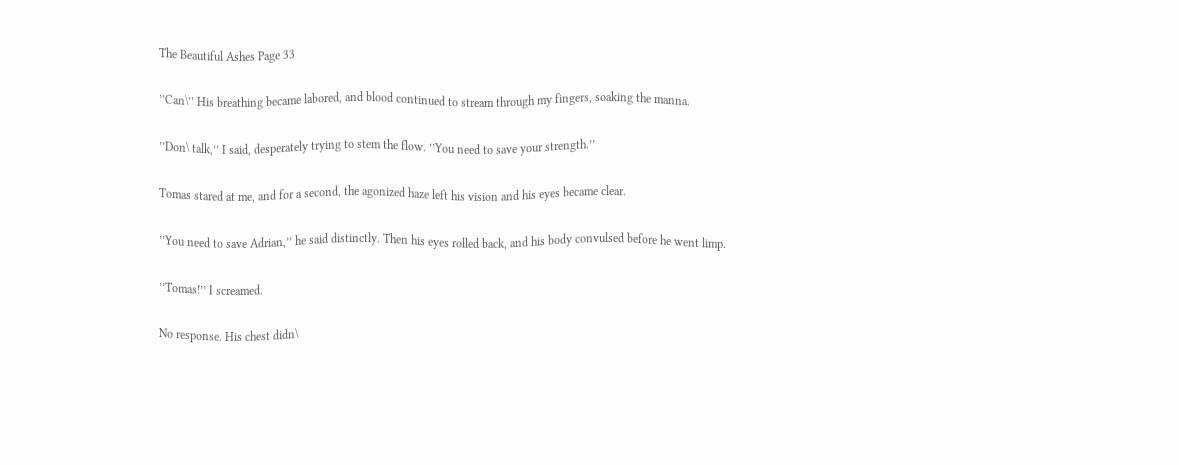The Beautiful Ashes Page 33

’’Can\’’ His breathing became labored, and blood continued to stream through my fingers, soaking the manna.

’’Don\ talk,’’ I said, desperately trying to stem the flow. ’’You need to save your strength.’’

Tomas stared at me, and for a second, the agonized haze left his vision and his eyes became clear.

’’You need to save Adrian,’’ he said distinctly. Then his eyes rolled back, and his body convulsed before he went limp.

’’Tomas!’’ I screamed.

No response. His chest didn\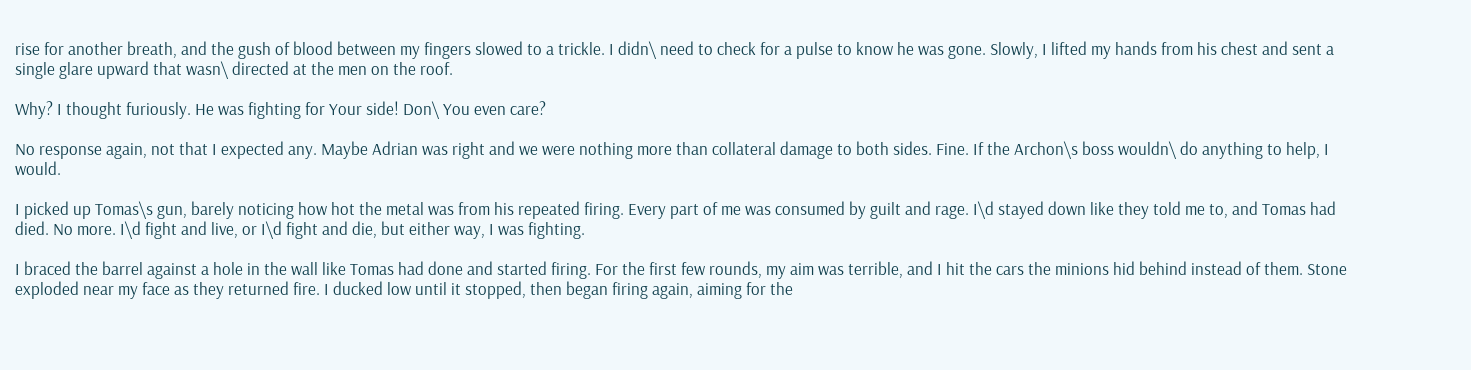rise for another breath, and the gush of blood between my fingers slowed to a trickle. I didn\ need to check for a pulse to know he was gone. Slowly, I lifted my hands from his chest and sent a single glare upward that wasn\ directed at the men on the roof.

Why? I thought furiously. He was fighting for Your side! Don\ You even care?

No response again, not that I expected any. Maybe Adrian was right and we were nothing more than collateral damage to both sides. Fine. If the Archon\s boss wouldn\ do anything to help, I would.

I picked up Tomas\s gun, barely noticing how hot the metal was from his repeated firing. Every part of me was consumed by guilt and rage. I\d stayed down like they told me to, and Tomas had died. No more. I\d fight and live, or I\d fight and die, but either way, I was fighting.

I braced the barrel against a hole in the wall like Tomas had done and started firing. For the first few rounds, my aim was terrible, and I hit the cars the minions hid behind instead of them. Stone exploded near my face as they returned fire. I ducked low until it stopped, then began firing again, aiming for the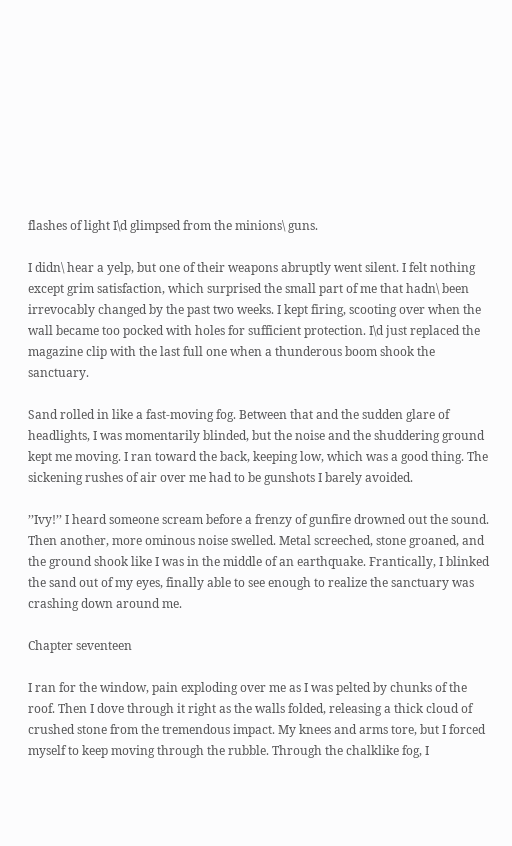flashes of light I\d glimpsed from the minions\ guns.

I didn\ hear a yelp, but one of their weapons abruptly went silent. I felt nothing except grim satisfaction, which surprised the small part of me that hadn\ been irrevocably changed by the past two weeks. I kept firing, scooting over when the wall became too pocked with holes for sufficient protection. I\d just replaced the magazine clip with the last full one when a thunderous boom shook the sanctuary.

Sand rolled in like a fast-moving fog. Between that and the sudden glare of headlights, I was momentarily blinded, but the noise and the shuddering ground kept me moving. I ran toward the back, keeping low, which was a good thing. The sickening rushes of air over me had to be gunshots I barely avoided.

’’Ivy!’’ I heard someone scream before a frenzy of gunfire drowned out the sound. Then another, more ominous noise swelled. Metal screeched, stone groaned, and the ground shook like I was in the middle of an earthquake. Frantically, I blinked the sand out of my eyes, finally able to see enough to realize the sanctuary was crashing down around me.

Chapter seventeen

I ran for the window, pain exploding over me as I was pelted by chunks of the roof. Then I dove through it right as the walls folded, releasing a thick cloud of crushed stone from the tremendous impact. My knees and arms tore, but I forced myself to keep moving through the rubble. Through the chalklike fog, I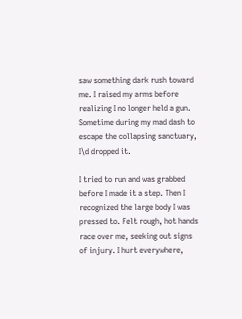saw something dark rush toward me. I raised my arms before realizing I no longer held a gun. Sometime during my mad dash to escape the collapsing sanctuary, I\d dropped it.

I tried to run and was grabbed before I made it a step. Then I recognized the large body I was pressed to. Felt rough, hot hands race over me, seeking out signs of injury. I hurt everywhere,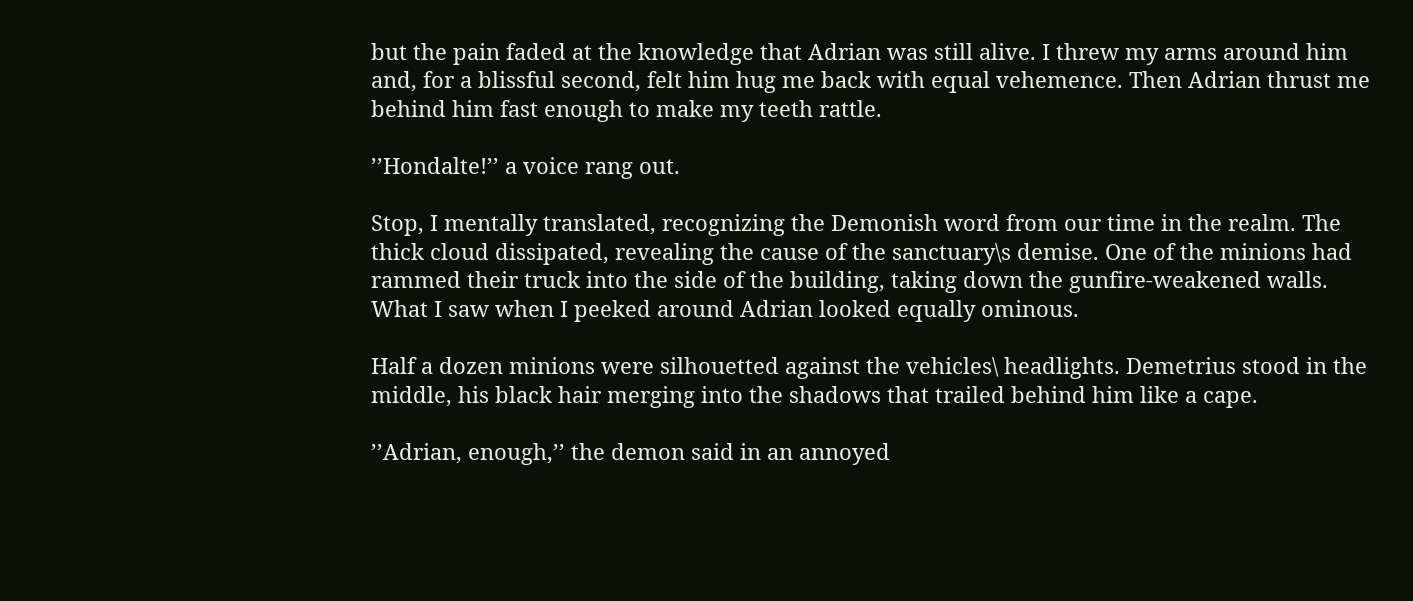but the pain faded at the knowledge that Adrian was still alive. I threw my arms around him and, for a blissful second, felt him hug me back with equal vehemence. Then Adrian thrust me behind him fast enough to make my teeth rattle.

’’Hondalte!’’ a voice rang out.

Stop, I mentally translated, recognizing the Demonish word from our time in the realm. The thick cloud dissipated, revealing the cause of the sanctuary\s demise. One of the minions had rammed their truck into the side of the building, taking down the gunfire-weakened walls. What I saw when I peeked around Adrian looked equally ominous.

Half a dozen minions were silhouetted against the vehicles\ headlights. Demetrius stood in the middle, his black hair merging into the shadows that trailed behind him like a cape.

’’Adrian, enough,’’ the demon said in an annoyed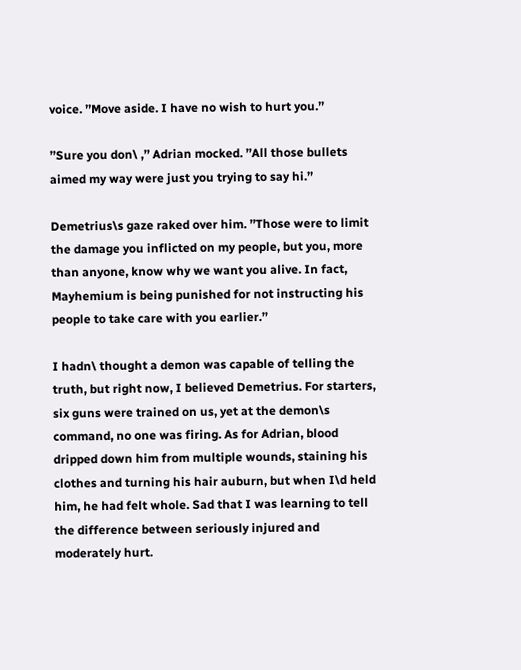voice. ’’Move aside. I have no wish to hurt you.’’

’’Sure you don\ ,’’ Adrian mocked. ’’All those bullets aimed my way were just you trying to say hi.’’

Demetrius\s gaze raked over him. ’’Those were to limit the damage you inflicted on my people, but you, more than anyone, know why we want you alive. In fact, Mayhemium is being punished for not instructing his people to take care with you earlier.’’

I hadn\ thought a demon was capable of telling the truth, but right now, I believed Demetrius. For starters, six guns were trained on us, yet at the demon\s command, no one was firing. As for Adrian, blood dripped down him from multiple wounds, staining his clothes and turning his hair auburn, but when I\d held him, he had felt whole. Sad that I was learning to tell the difference between seriously injured and moderately hurt.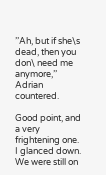’’Ah, but if she\s dead, then you don\ need me anymore,’’ Adrian countered.

Good point, and a very frightening one. I glanced down. We were still on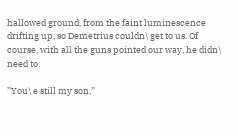hallowed ground, from the faint luminescence drifting up, so Demetrius couldn\ get to us. Of course, with all the guns pointed our way, he didn\ need to.

’’You\ e still my son,’’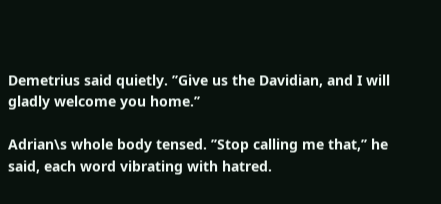Demetrius said quietly. ’’Give us the Davidian, and I will gladly welcome you home.’’

Adrian\s whole body tensed. ’’Stop calling me that,’’ he said, each word vibrating with hatred.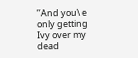’’And you\ e only getting Ivy over my dead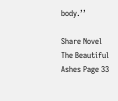body.’’

Share Novel The Beautiful Ashes Page 33